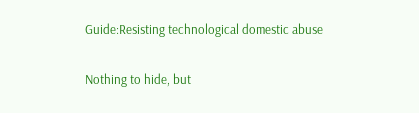Guide:Resisting technological domestic abuse

Nothing to hide, but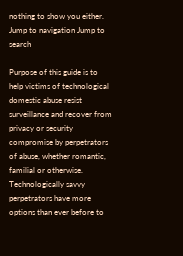nothing to show you either.
Jump to navigation Jump to search

Purpose of this guide is to help victims of technological domestic abuse resist surveillance and recover from privacy or security compromise by perpetrators of abuse, whether romantic, familial or otherwise.
Technologically savvy perpetrators have more options than ever before to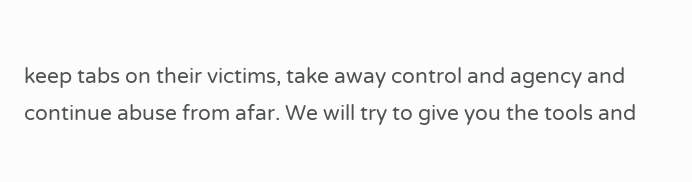keep tabs on their victims, take away control and agency and continue abuse from afar. We will try to give you the tools and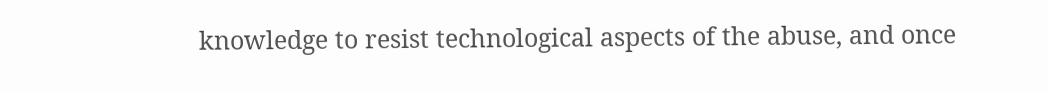knowledge to resist technological aspects of the abuse, and once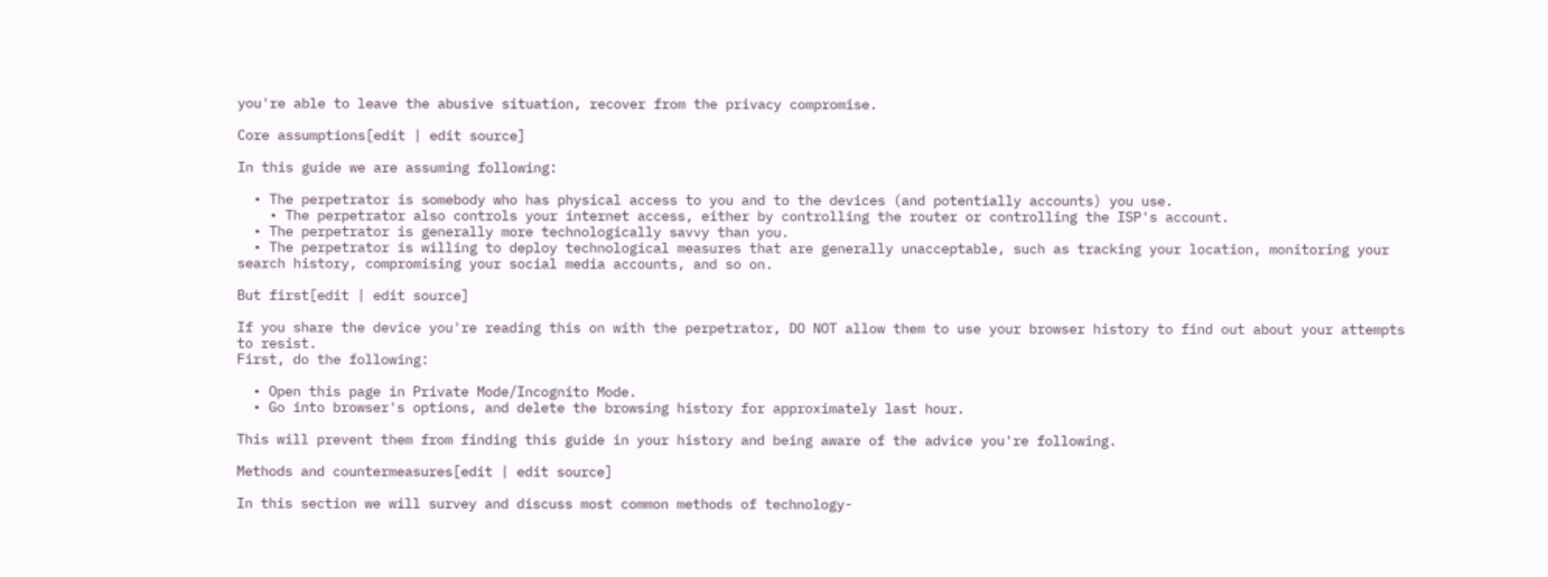you're able to leave the abusive situation, recover from the privacy compromise.

Core assumptions[edit | edit source]

In this guide we are assuming following:

  • The perpetrator is somebody who has physical access to you and to the devices (and potentially accounts) you use.
    • The perpetrator also controls your internet access, either by controlling the router or controlling the ISP's account.
  • The perpetrator is generally more technologically savvy than you.
  • The perpetrator is willing to deploy technological measures that are generally unacceptable, such as tracking your location, monitoring your search history, compromising your social media accounts, and so on.

But first[edit | edit source]

If you share the device you're reading this on with the perpetrator, DO NOT allow them to use your browser history to find out about your attempts to resist.
First, do the following:

  • Open this page in Private Mode/Incognito Mode.
  • Go into browser's options, and delete the browsing history for approximately last hour.

This will prevent them from finding this guide in your history and being aware of the advice you're following.

Methods and countermeasures[edit | edit source]

In this section we will survey and discuss most common methods of technology-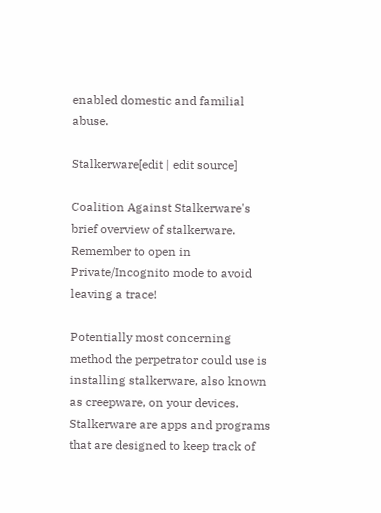enabled domestic and familial abuse.

Stalkerware[edit | edit source]

Coalition Against Stalkerware's brief overview of stalkerware.
Remember to open in Private/Incognito mode to avoid leaving a trace!

Potentially most concerning method the perpetrator could use is installing stalkerware, also known as creepware, on your devices. Stalkerware are apps and programs that are designed to keep track of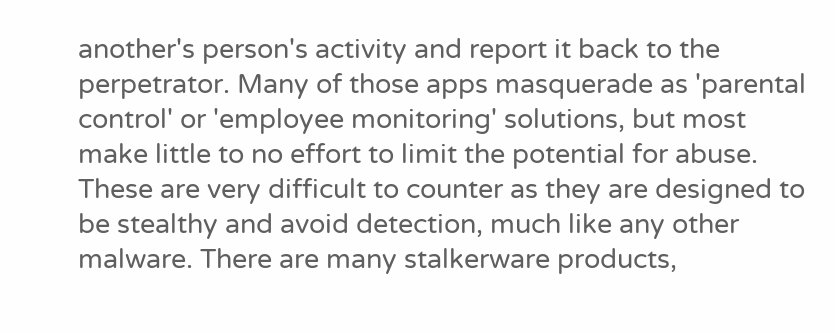another's person's activity and report it back to the perpetrator. Many of those apps masquerade as 'parental control' or 'employee monitoring' solutions, but most make little to no effort to limit the potential for abuse.
These are very difficult to counter as they are designed to be stealthy and avoid detection, much like any other malware. There are many stalkerware products,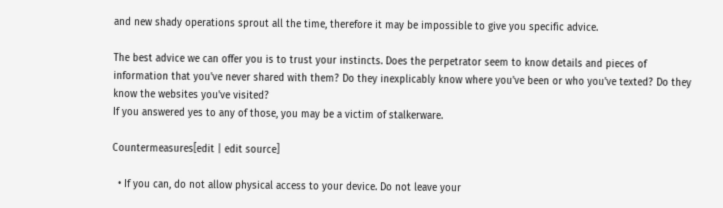and new shady operations sprout all the time, therefore it may be impossible to give you specific advice.

The best advice we can offer you is to trust your instincts. Does the perpetrator seem to know details and pieces of information that you've never shared with them? Do they inexplicably know where you've been or who you've texted? Do they know the websites you've visited?
If you answered yes to any of those, you may be a victim of stalkerware.

Countermeasures[edit | edit source]

  • If you can, do not allow physical access to your device. Do not leave your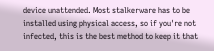device unattended. Most stalkerware has to be installed using physical access, so if you're not infected, this is the best method to keep it that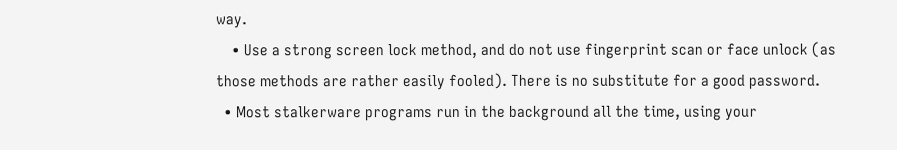way.
    • Use a strong screen lock method, and do not use fingerprint scan or face unlock (as those methods are rather easily fooled). There is no substitute for a good password.
  • Most stalkerware programs run in the background all the time, using your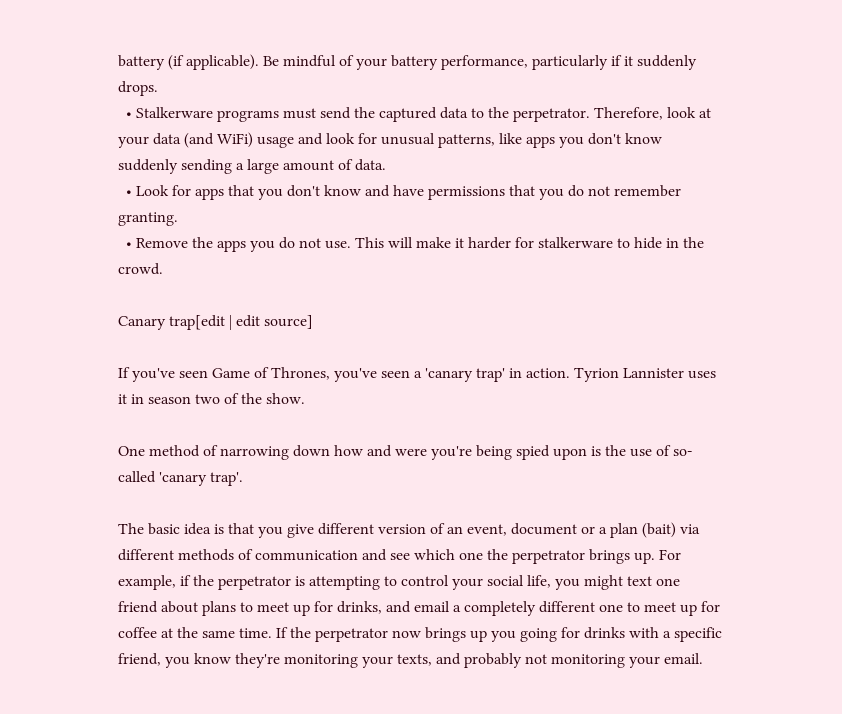battery (if applicable). Be mindful of your battery performance, particularly if it suddenly drops.
  • Stalkerware programs must send the captured data to the perpetrator. Therefore, look at your data (and WiFi) usage and look for unusual patterns, like apps you don't know suddenly sending a large amount of data.
  • Look for apps that you don't know and have permissions that you do not remember granting.
  • Remove the apps you do not use. This will make it harder for stalkerware to hide in the crowd.

Canary trap[edit | edit source]

If you've seen Game of Thrones, you've seen a 'canary trap' in action. Tyrion Lannister uses it in season two of the show.

One method of narrowing down how and were you're being spied upon is the use of so-called 'canary trap'.

The basic idea is that you give different version of an event, document or a plan (bait) via different methods of communication and see which one the perpetrator brings up. For example, if the perpetrator is attempting to control your social life, you might text one friend about plans to meet up for drinks, and email a completely different one to meet up for coffee at the same time. If the perpetrator now brings up you going for drinks with a specific friend, you know they're monitoring your texts, and probably not monitoring your email.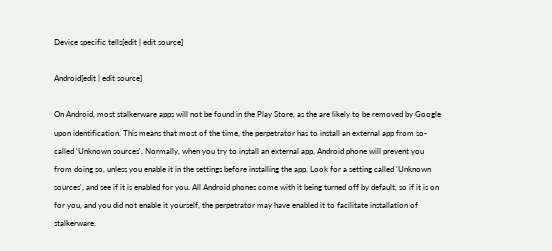Device specific tells[edit | edit source]

Android[edit | edit source]

On Android, most stalkerware apps will not be found in the Play Store, as the are likely to be removed by Google upon identification. This means that most of the time, the perpetrator has to install an external app from so-called 'Unknown sources'. Normally, when you try to install an external app, Android phone will prevent you from doing so, unless you enable it in the settings before installing the app. Look for a setting called 'Unknown sources', and see if it is enabled for you. All Android phones come with it being turned off by default, so if it is on for you, and you did not enable it yourself, the perpetrator may have enabled it to facilitate installation of stalkerware.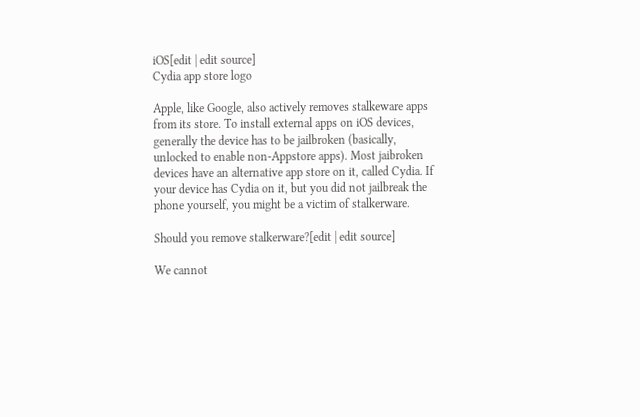iOS[edit | edit source]
Cydia app store logo

Apple, like Google, also actively removes stalkeware apps from its store. To install external apps on iOS devices, generally the device has to be jailbroken (basically, unlocked to enable non-Appstore apps). Most jaibroken devices have an alternative app store on it, called Cydia. If your device has Cydia on it, but you did not jailbreak the phone yourself, you might be a victim of stalkerware.

Should you remove stalkerware?[edit | edit source]

We cannot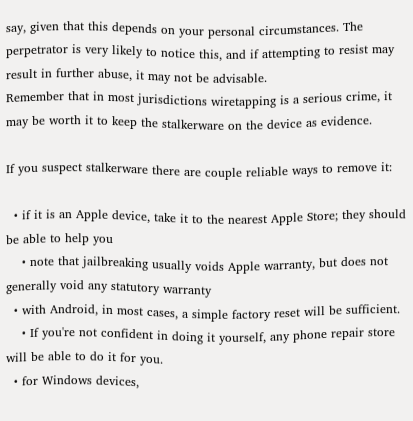say, given that this depends on your personal circumstances. The perpetrator is very likely to notice this, and if attempting to resist may result in further abuse, it may not be advisable.
Remember that in most jurisdictions wiretapping is a serious crime, it may be worth it to keep the stalkerware on the device as evidence.

If you suspect stalkerware there are couple reliable ways to remove it:

  • if it is an Apple device, take it to the nearest Apple Store; they should be able to help you
    • note that jailbreaking usually voids Apple warranty, but does not generally void any statutory warranty
  • with Android, in most cases, a simple factory reset will be sufficient.
    • If you're not confident in doing it yourself, any phone repair store will be able to do it for you.
  • for Windows devices,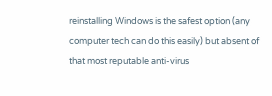reinstalling Windows is the safest option (any computer tech can do this easily) but absent of that most reputable anti-virus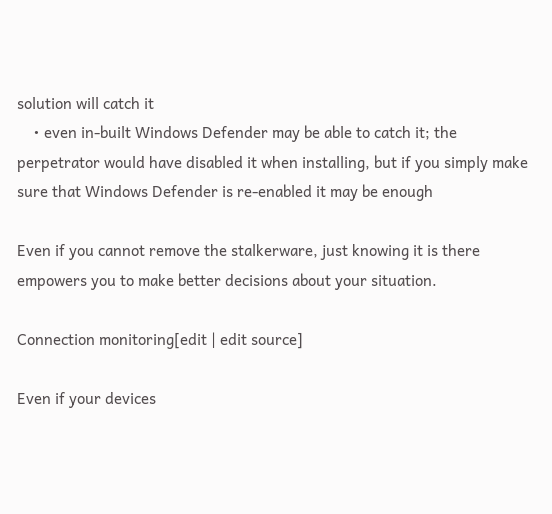solution will catch it
    • even in-built Windows Defender may be able to catch it; the perpetrator would have disabled it when installing, but if you simply make sure that Windows Defender is re-enabled it may be enough

Even if you cannot remove the stalkerware, just knowing it is there empowers you to make better decisions about your situation.

Connection monitoring[edit | edit source]

Even if your devices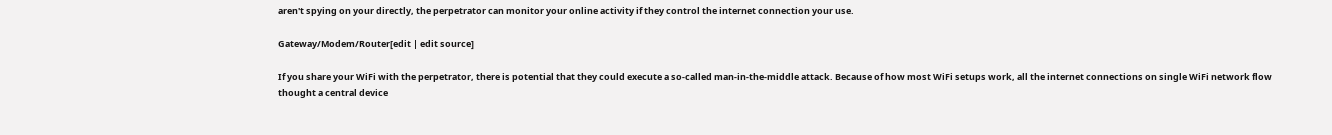aren't spying on your directly, the perpetrator can monitor your online activity if they control the internet connection your use.

Gateway/Modem/Router[edit | edit source]

If you share your WiFi with the perpetrator, there is potential that they could execute a so-called man-in-the-middle attack. Because of how most WiFi setups work, all the internet connections on single WiFi network flow thought a central device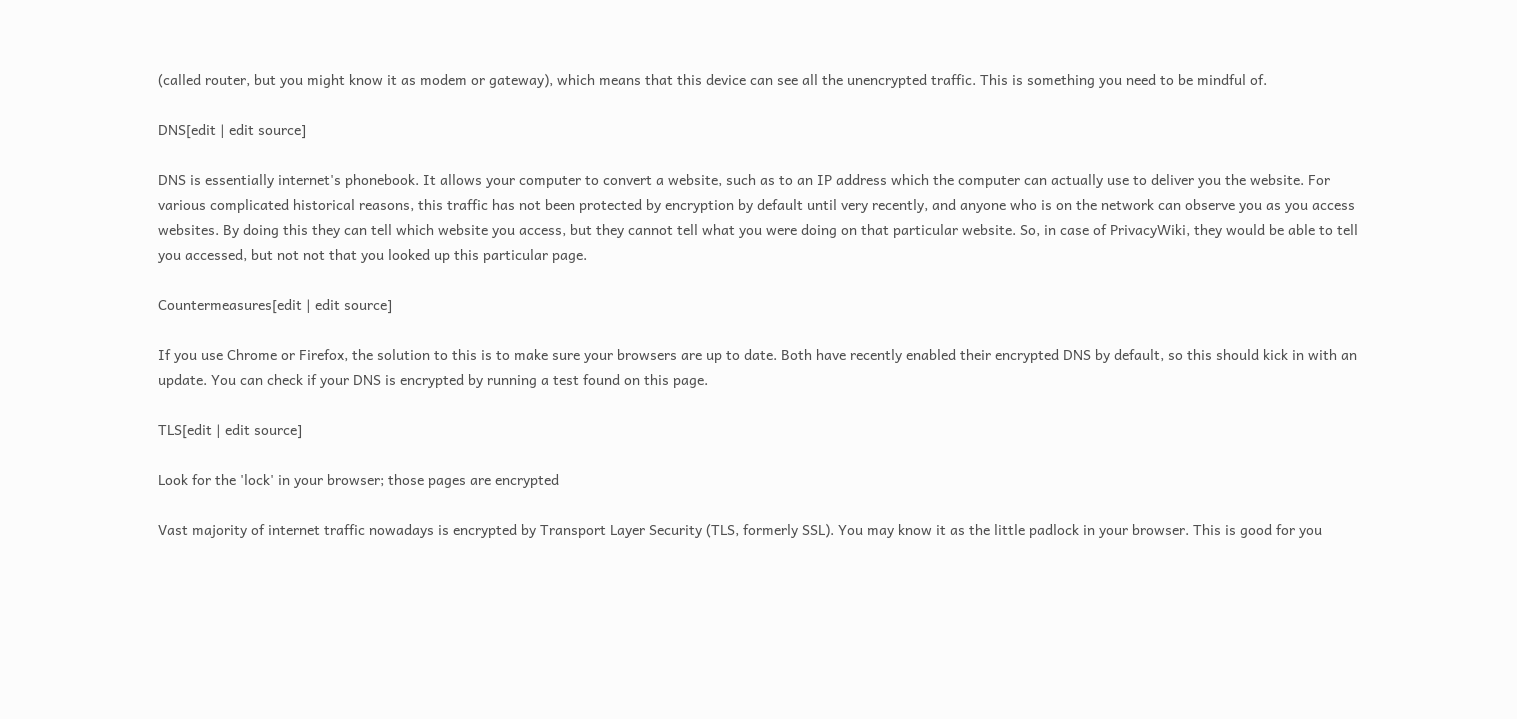(called router, but you might know it as modem or gateway), which means that this device can see all the unencrypted traffic. This is something you need to be mindful of.

DNS[edit | edit source]

DNS is essentially internet's phonebook. It allows your computer to convert a website, such as to an IP address which the computer can actually use to deliver you the website. For various complicated historical reasons, this traffic has not been protected by encryption by default until very recently, and anyone who is on the network can observe you as you access websites. By doing this they can tell which website you access, but they cannot tell what you were doing on that particular website. So, in case of PrivacyWiki, they would be able to tell you accessed, but not not that you looked up this particular page.

Countermeasures[edit | edit source]

If you use Chrome or Firefox, the solution to this is to make sure your browsers are up to date. Both have recently enabled their encrypted DNS by default, so this should kick in with an update. You can check if your DNS is encrypted by running a test found on this page.

TLS[edit | edit source]

Look for the 'lock' in your browser; those pages are encrypted

Vast majority of internet traffic nowadays is encrypted by Transport Layer Security (TLS, formerly SSL). You may know it as the little padlock in your browser. This is good for you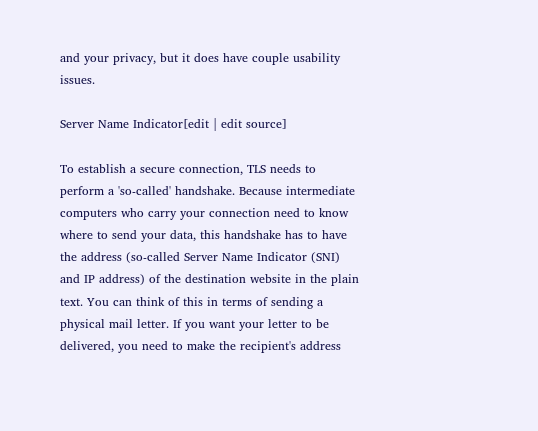and your privacy, but it does have couple usability issues.

Server Name Indicator[edit | edit source]

To establish a secure connection, TLS needs to perform a 'so-called' handshake. Because intermediate computers who carry your connection need to know where to send your data, this handshake has to have the address (so-called Server Name Indicator (SNI) and IP address) of the destination website in the plain text. You can think of this in terms of sending a physical mail letter. If you want your letter to be delivered, you need to make the recipient's address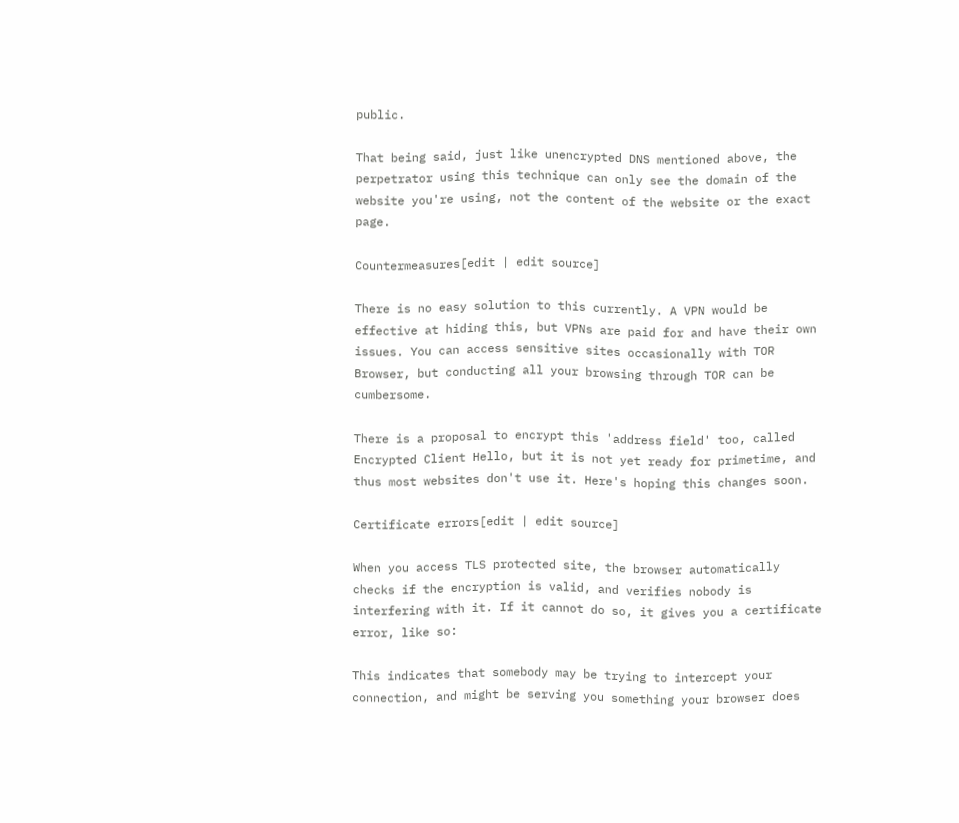public.

That being said, just like unencrypted DNS mentioned above, the perpetrator using this technique can only see the domain of the website you're using, not the content of the website or the exact page.

Countermeasures[edit | edit source]

There is no easy solution to this currently. A VPN would be effective at hiding this, but VPNs are paid for and have their own issues. You can access sensitive sites occasionally with TOR Browser, but conducting all your browsing through TOR can be cumbersome.

There is a proposal to encrypt this 'address field' too, called Encrypted Client Hello, but it is not yet ready for primetime, and thus most websites don't use it. Here's hoping this changes soon.

Certificate errors[edit | edit source]

When you access TLS protected site, the browser automatically checks if the encryption is valid, and verifies nobody is interfering with it. If it cannot do so, it gives you a certificate error, like so:

This indicates that somebody may be trying to intercept your connection, and might be serving you something your browser does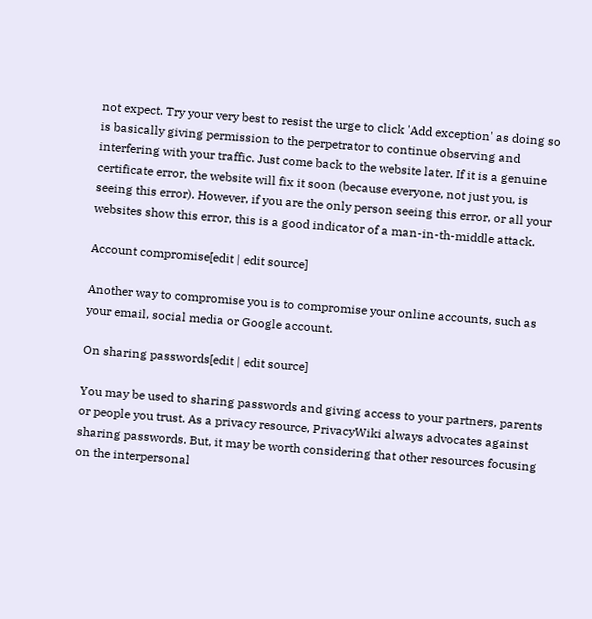not expect. Try your very best to resist the urge to click 'Add exception' as doing so is basically giving permission to the perpetrator to continue observing and interfering with your traffic. Just come back to the website later. If it is a genuine certificate error, the website will fix it soon (because everyone, not just you, is seeing this error). However, if you are the only person seeing this error, or all your websites show this error, this is a good indicator of a man-in-th-middle attack.

Account compromise[edit | edit source]

Another way to compromise you is to compromise your online accounts, such as your email, social media or Google account.

On sharing passwords[edit | edit source]

You may be used to sharing passwords and giving access to your partners, parents or people you trust. As a privacy resource, PrivacyWiki always advocates against sharing passwords. But, it may be worth considering that other resources focusing on the interpersonal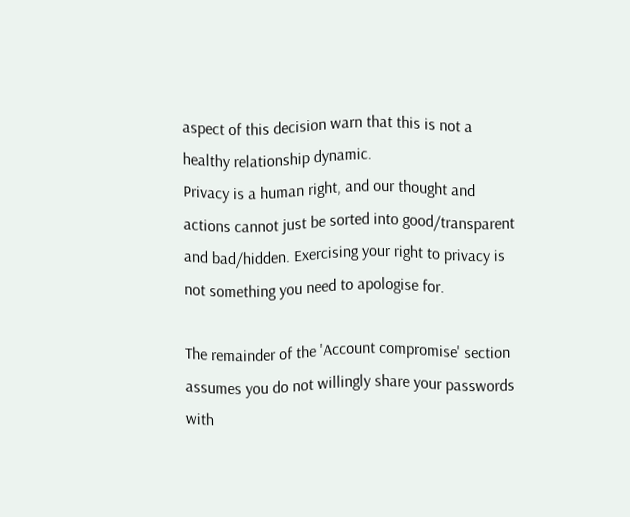aspect of this decision warn that this is not a healthy relationship dynamic.
Privacy is a human right, and our thought and actions cannot just be sorted into good/transparent and bad/hidden. Exercising your right to privacy is not something you need to apologise for.

The remainder of the 'Account compromise' section assumes you do not willingly share your passwords with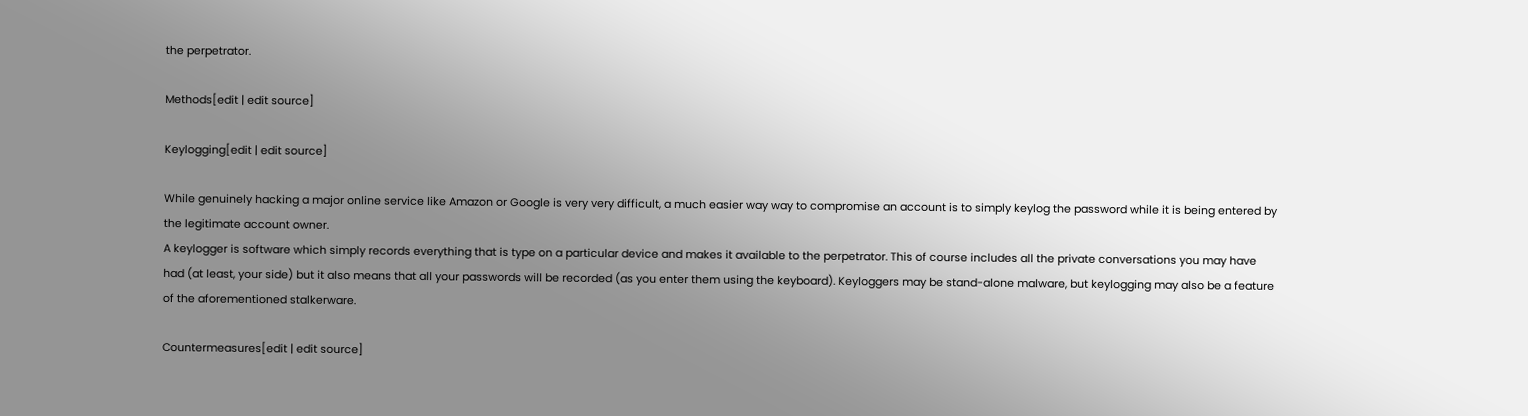the perpetrator.

Methods[edit | edit source]

Keylogging[edit | edit source]

While genuinely hacking a major online service like Amazon or Google is very very difficult, a much easier way way to compromise an account is to simply keylog the password while it is being entered by the legitimate account owner.
A keylogger is software which simply records everything that is type on a particular device and makes it available to the perpetrator. This of course includes all the private conversations you may have had (at least, your side) but it also means that all your passwords will be recorded (as you enter them using the keyboard). Keyloggers may be stand-alone malware, but keylogging may also be a feature of the aforementioned stalkerware.

Countermeasures[edit | edit source]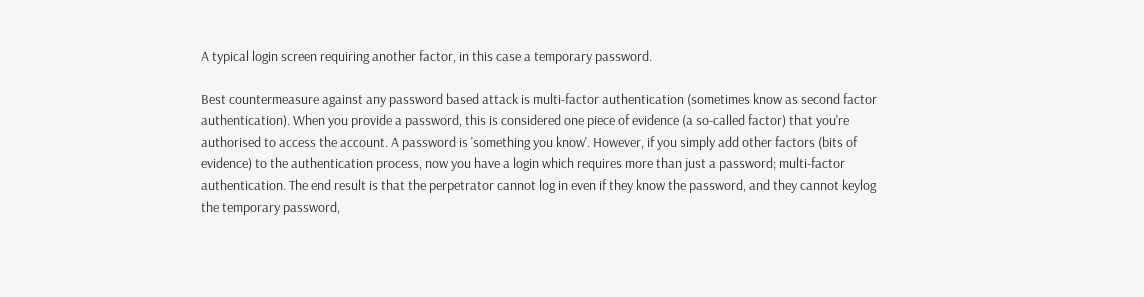A typical login screen requiring another factor, in this case a temporary password.

Best countermeasure against any password based attack is multi-factor authentication (sometimes know as second factor authentication). When you provide a password, this is considered one piece of evidence (a so-called factor) that you're authorised to access the account. A password is 'something you know'. However, if you simply add other factors (bits of evidence) to the authentication process, now you have a login which requires more than just a password; multi-factor authentication. The end result is that the perpetrator cannot log in even if they know the password, and they cannot keylog the temporary password,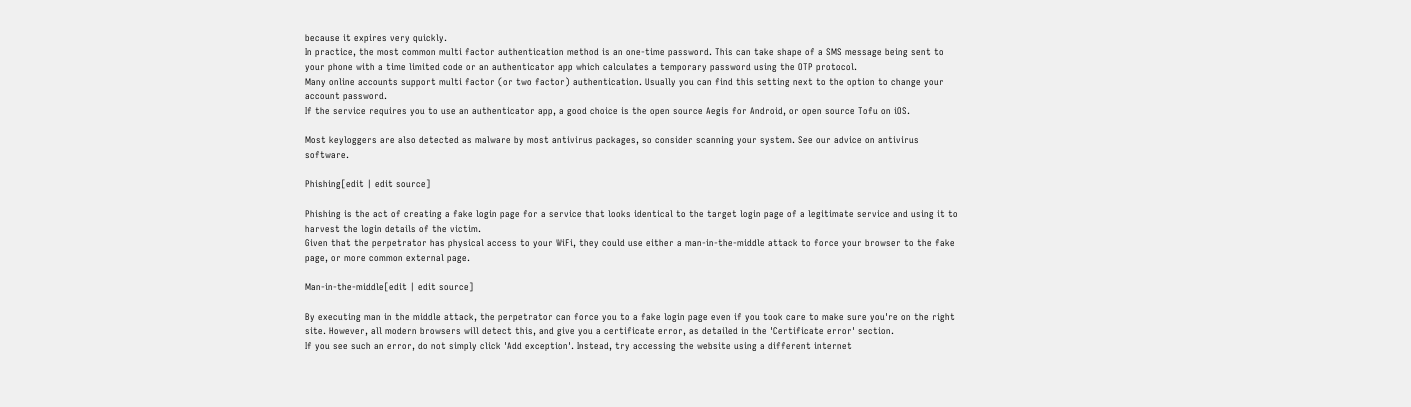because it expires very quickly.
In practice, the most common multi factor authentication method is an one-time password. This can take shape of a SMS message being sent to your phone with a time limited code or an authenticator app which calculates a temporary password using the OTP protocol.
Many online accounts support multi factor (or two factor) authentication. Usually you can find this setting next to the option to change your account password.
If the service requires you to use an authenticator app, a good choice is the open source Aegis for Android, or open source Tofu on iOS.

Most keyloggers are also detected as malware by most antivirus packages, so consider scanning your system. See our advice on antivirus software.

Phishing[edit | edit source]

Phishing is the act of creating a fake login page for a service that looks identical to the target login page of a legitimate service and using it to harvest the login details of the victim.
Given that the perpetrator has physical access to your WiFi, they could use either a man-in-the-middle attack to force your browser to the fake page, or more common external page.

Man-in-the-middle[edit | edit source]

By executing man in the middle attack, the perpetrator can force you to a fake login page even if you took care to make sure you're on the right site. However, all modern browsers will detect this, and give you a certificate error, as detailed in the 'Certificate error' section.
If you see such an error, do not simply click 'Add exception'. Instead, try accessing the website using a different internet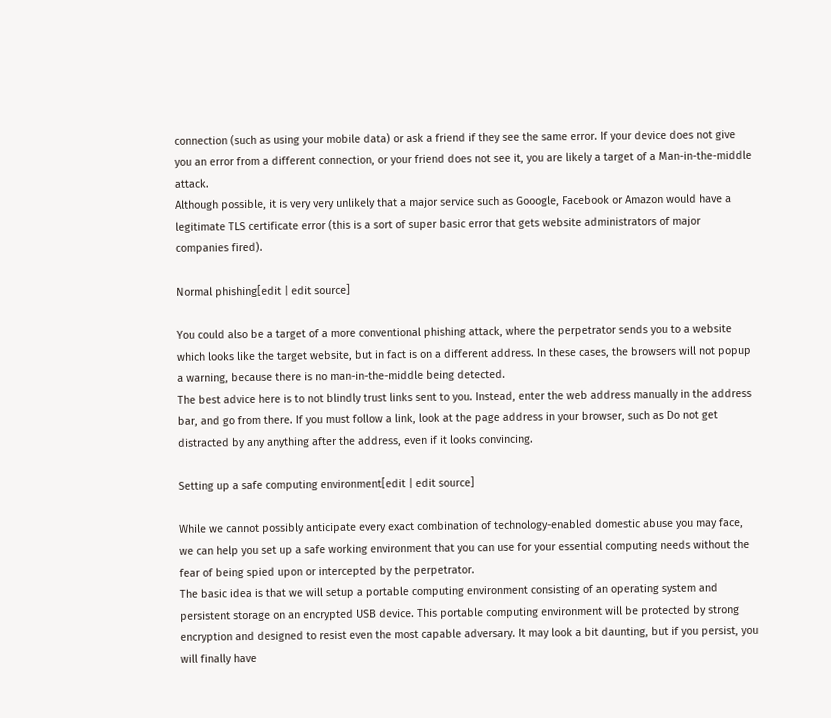connection (such as using your mobile data) or ask a friend if they see the same error. If your device does not give you an error from a different connection, or your friend does not see it, you are likely a target of a Man-in-the-middle attack.
Although possible, it is very very unlikely that a major service such as Gooogle, Facebook or Amazon would have a legitimate TLS certificate error (this is a sort of super basic error that gets website administrators of major companies fired).

Normal phishing[edit | edit source]

You could also be a target of a more conventional phishing attack, where the perpetrator sends you to a website which looks like the target website, but in fact is on a different address. In these cases, the browsers will not popup a warning, because there is no man-in-the-middle being detected.
The best advice here is to not blindly trust links sent to you. Instead, enter the web address manually in the address bar, and go from there. If you must follow a link, look at the page address in your browser, such as Do not get distracted by any anything after the address, even if it looks convincing.

Setting up a safe computing environment[edit | edit source]

While we cannot possibly anticipate every exact combination of technology-enabled domestic abuse you may face, we can help you set up a safe working environment that you can use for your essential computing needs without the fear of being spied upon or intercepted by the perpetrator.
The basic idea is that we will setup a portable computing environment consisting of an operating system and persistent storage on an encrypted USB device. This portable computing environment will be protected by strong encryption and designed to resist even the most capable adversary. It may look a bit daunting, but if you persist, you will finally have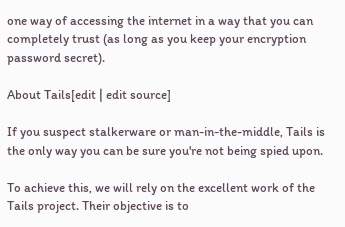one way of accessing the internet in a way that you can completely trust (as long as you keep your encryption password secret).

About Tails[edit | edit source]

If you suspect stalkerware or man-in-the-middle, Tails is the only way you can be sure you're not being spied upon.

To achieve this, we will rely on the excellent work of the Tails project. Their objective is to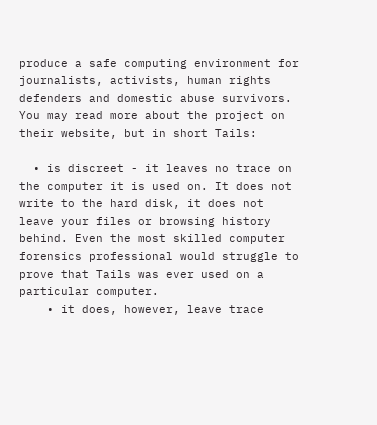produce a safe computing environment for journalists, activists, human rights defenders and domestic abuse survivors. You may read more about the project on their website, but in short Tails:

  • is discreet - it leaves no trace on the computer it is used on. It does not write to the hard disk, it does not leave your files or browsing history behind. Even the most skilled computer forensics professional would struggle to prove that Tails was ever used on a particular computer.
    • it does, however, leave trace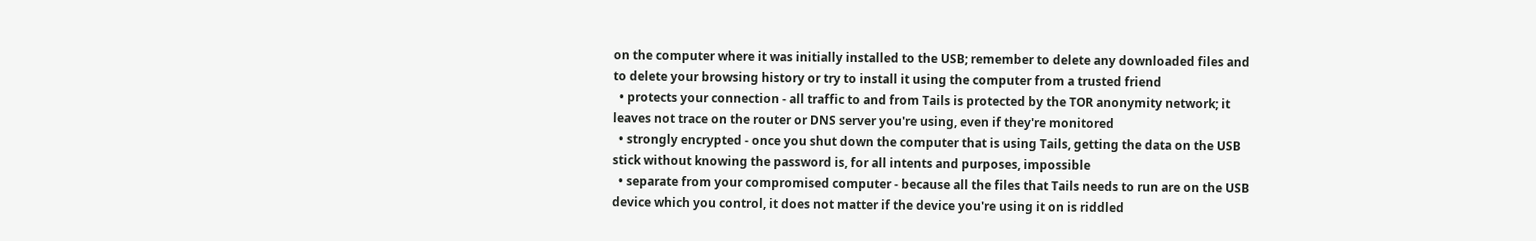on the computer where it was initially installed to the USB; remember to delete any downloaded files and to delete your browsing history or try to install it using the computer from a trusted friend
  • protects your connection - all traffic to and from Tails is protected by the TOR anonymity network; it leaves not trace on the router or DNS server you're using, even if they're monitored
  • strongly encrypted - once you shut down the computer that is using Tails, getting the data on the USB stick without knowing the password is, for all intents and purposes, impossible
  • separate from your compromised computer - because all the files that Tails needs to run are on the USB device which you control, it does not matter if the device you're using it on is riddled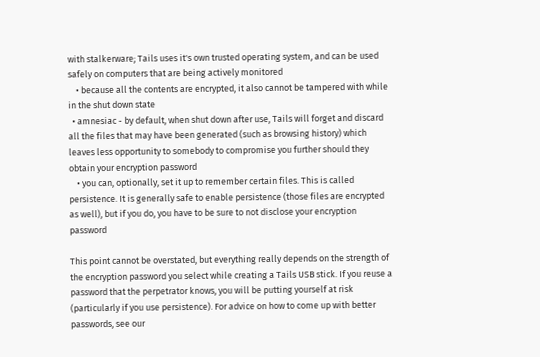with stalkerware; Tails uses it's own trusted operating system, and can be used safely on computers that are being actively monitored
    • because all the contents are encrypted, it also cannot be tampered with while in the shut down state
  • amnesiac - by default, when shut down after use, Tails will forget and discard all the files that may have been generated (such as browsing history) which leaves less opportunity to somebody to compromise you further should they obtain your encryption password
    • you can, optionally, set it up to remember certain files. This is called persistence. It is generally safe to enable persistence (those files are encrypted as well), but if you do, you have to be sure to not disclose your encryption password

This point cannot be overstated, but everything really depends on the strength of the encryption password you select while creating a Tails USB stick. If you reuse a password that the perpetrator knows, you will be putting yourself at risk (particularly if you use persistence). For advice on how to come up with better passwords, see our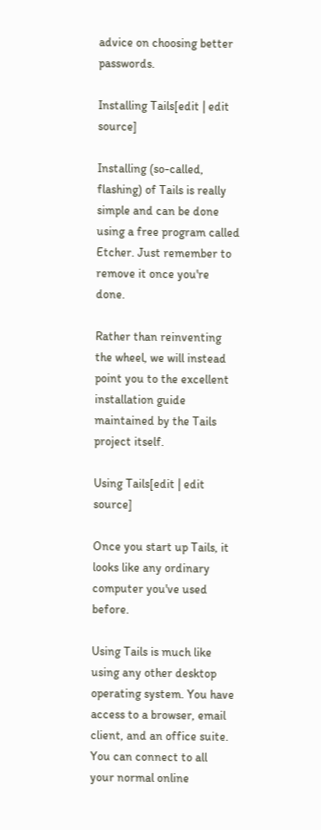advice on choosing better passwords.

Installing Tails[edit | edit source]

Installing (so-called, flashing) of Tails is really simple and can be done using a free program called Etcher. Just remember to remove it once you're done.

Rather than reinventing the wheel, we will instead point you to the excellent installation guide maintained by the Tails project itself.

Using Tails[edit | edit source]

Once you start up Tails, it looks like any ordinary computer you've used before.

Using Tails is much like using any other desktop operating system. You have access to a browser, email client, and an office suite. You can connect to all your normal online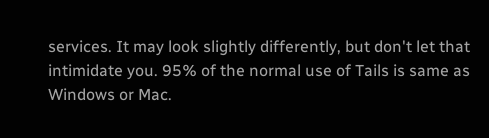services. It may look slightly differently, but don't let that intimidate you. 95% of the normal use of Tails is same as Windows or Mac.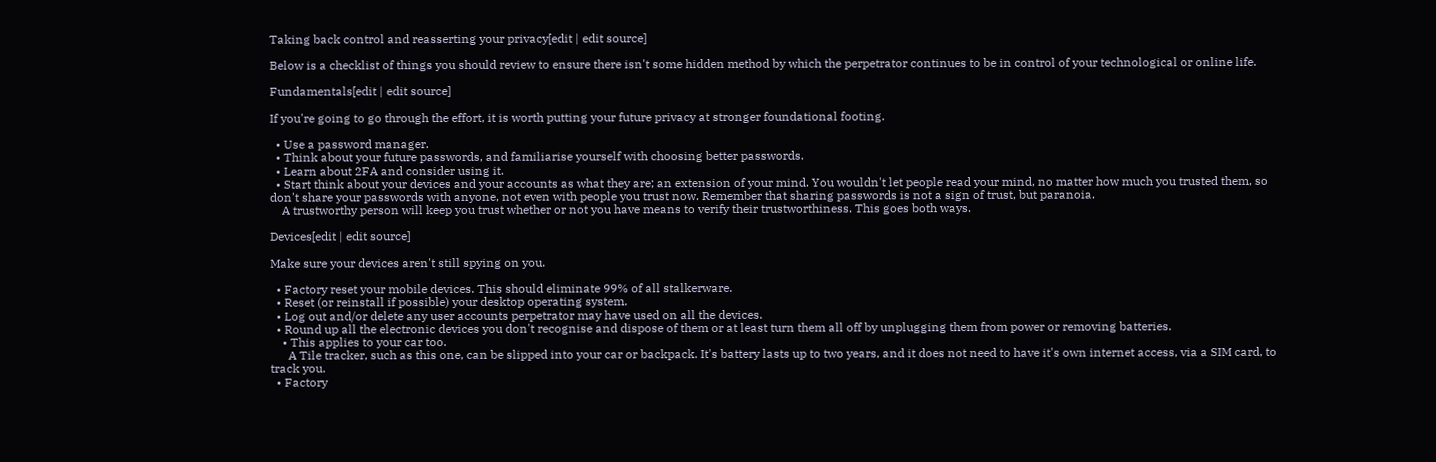Taking back control and reasserting your privacy[edit | edit source]

Below is a checklist of things you should review to ensure there isn't some hidden method by which the perpetrator continues to be in control of your technological or online life.

Fundamentals[edit | edit source]

If you're going to go through the effort, it is worth putting your future privacy at stronger foundational footing.

  • Use a password manager.
  • Think about your future passwords, and familiarise yourself with choosing better passwords.
  • Learn about 2FA and consider using it.
  • Start think about your devices and your accounts as what they are; an extension of your mind. You wouldn't let people read your mind, no matter how much you trusted them, so don't share your passwords with anyone, not even with people you trust now. Remember that sharing passwords is not a sign of trust, but paranoia.
    A trustworthy person will keep you trust whether or not you have means to verify their trustworthiness. This goes both ways.

Devices[edit | edit source]

Make sure your devices aren't still spying on you.

  • Factory reset your mobile devices. This should eliminate 99% of all stalkerware.
  • Reset (or reinstall if possible) your desktop operating system.
  • Log out and/or delete any user accounts perpetrator may have used on all the devices.
  • Round up all the electronic devices you don't recognise and dispose of them or at least turn them all off by unplugging them from power or removing batteries.
    • This applies to your car too.
      A Tile tracker, such as this one, can be slipped into your car or backpack. It's battery lasts up to two years, and it does not need to have it's own internet access, via a SIM card, to track you.
  • Factory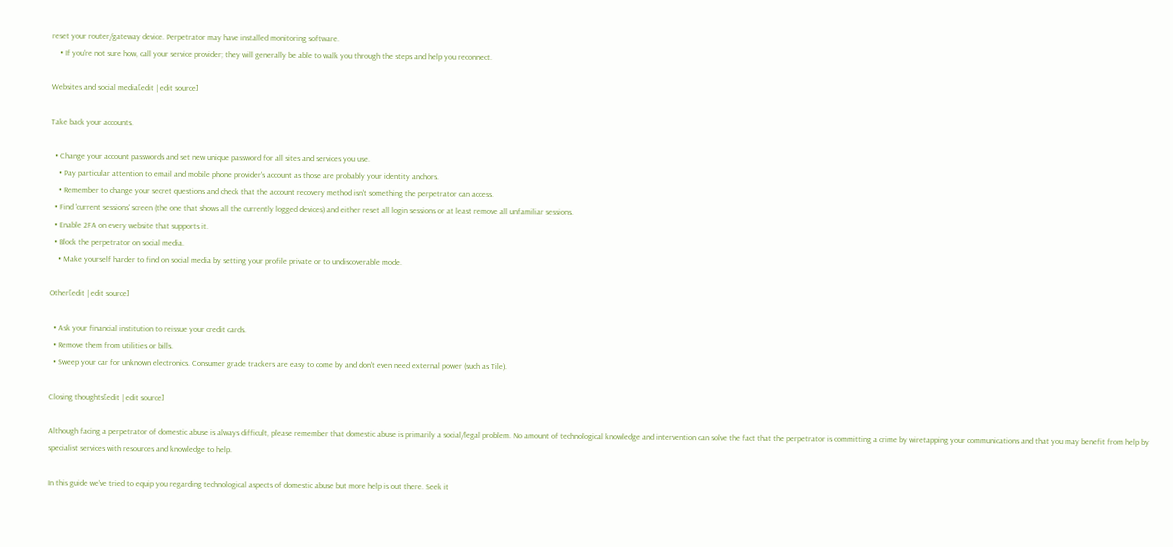reset your router/gateway device. Perpetrator may have installed monitoring software.
    • If you're not sure how, call your service provider; they will generally be able to walk you through the steps and help you reconnect.

Websites and social media[edit | edit source]

Take back your accounts.

  • Change your account passwords and set new unique password for all sites and services you use.
    • Pay particular attention to email and mobile phone provider's account as those are probably your identity anchors.
    • Remember to change your secret questions and check that the account recovery method isn't something the perpetrator can access.
  • Find 'current sessions' screen (the one that shows all the currently logged devices) and either reset all login sessions or at least remove all unfamiliar sessions.
  • Enable 2FA on every website that supports it.
  • Block the perpetrator on social media.
    • Make yourself harder to find on social media by setting your profile private or to undiscoverable mode.

Other[edit | edit source]

  • Ask your financial institution to reissue your credit cards.
  • Remove them from utilities or bills.
  • Sweep your car for unknown electronics. Consumer grade trackers are easy to come by and don't even need external power (such as Tile).

Closing thoughts[edit | edit source]

Although facing a perpetrator of domestic abuse is always difficult, please remember that domestic abuse is primarily a social/legal problem. No amount of technological knowledge and intervention can solve the fact that the perpetrator is committing a crime by wiretapping your communications and that you may benefit from help by specialist services with resources and knowledge to help.

In this guide we've tried to equip you regarding technological aspects of domestic abuse but more help is out there. Seek it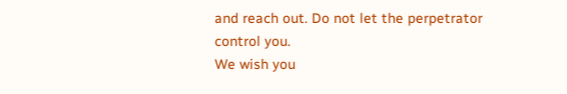and reach out. Do not let the perpetrator control you.
We wish you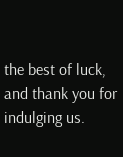the best of luck, and thank you for indulging us.